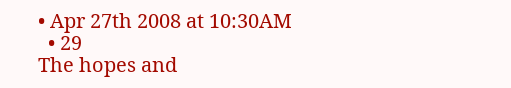• Apr 27th 2008 at 10:30AM
  • 29
The hopes and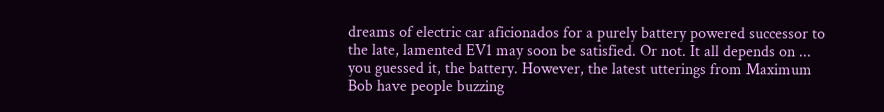dreams of electric car aficionados for a purely battery powered successor to the late, lamented EV1 may soon be satisfied. Or not. It all depends on ... you guessed it, the battery. However, the latest utterings from Maximum Bob have people buzzing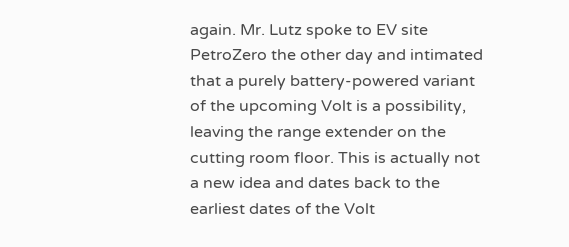again. Mr. Lutz spoke to EV site PetroZero the other day and intimated that a purely battery-powered variant of the upcoming Volt is a possibility, leaving the range extender on the cutting room floor. This is actually not a new idea and dates back to the earliest dates of the Volt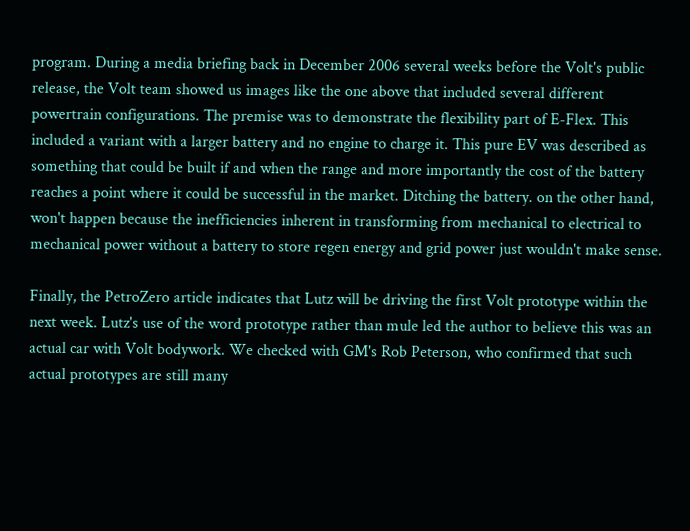program. During a media briefing back in December 2006 several weeks before the Volt's public release, the Volt team showed us images like the one above that included several different powertrain configurations. The premise was to demonstrate the flexibility part of E-Flex. This included a variant with a larger battery and no engine to charge it. This pure EV was described as something that could be built if and when the range and more importantly the cost of the battery reaches a point where it could be successful in the market. Ditching the battery. on the other hand, won't happen because the inefficiencies inherent in transforming from mechanical to electrical to mechanical power without a battery to store regen energy and grid power just wouldn't make sense.

Finally, the PetroZero article indicates that Lutz will be driving the first Volt prototype within the next week. Lutz's use of the word prototype rather than mule led the author to believe this was an actual car with Volt bodywork. We checked with GM's Rob Peterson, who confirmed that such actual prototypes are still many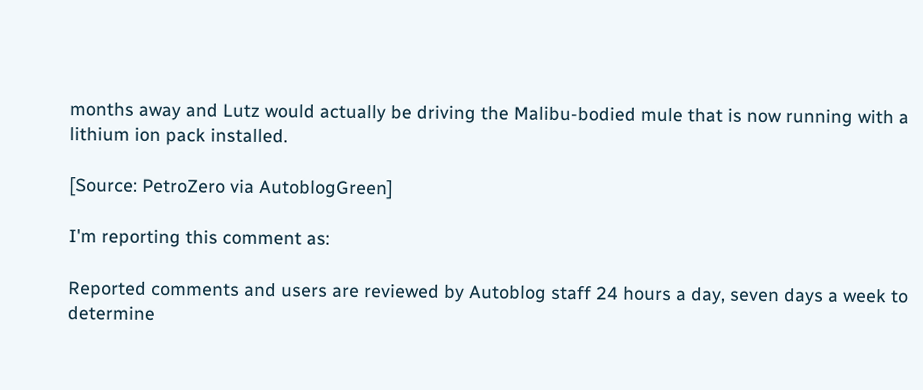months away and Lutz would actually be driving the Malibu-bodied mule that is now running with a lithium ion pack installed.

[Source: PetroZero via AutoblogGreen]

I'm reporting this comment as:

Reported comments and users are reviewed by Autoblog staff 24 hours a day, seven days a week to determine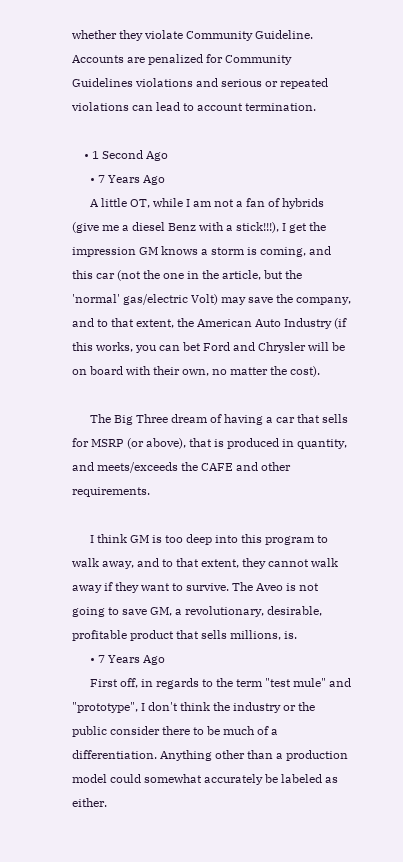whether they violate Community Guideline. Accounts are penalized for Community Guidelines violations and serious or repeated violations can lead to account termination.

    • 1 Second Ago
      • 7 Years Ago
      A little OT, while I am not a fan of hybrids (give me a diesel Benz with a stick!!!), I get the impression GM knows a storm is coming, and this car (not the one in the article, but the 'normal' gas/electric Volt) may save the company, and to that extent, the American Auto Industry (if this works, you can bet Ford and Chrysler will be on board with their own, no matter the cost).

      The Big Three dream of having a car that sells for MSRP (or above), that is produced in quantity, and meets/exceeds the CAFE and other requirements.

      I think GM is too deep into this program to walk away, and to that extent, they cannot walk away if they want to survive. The Aveo is not going to save GM, a revolutionary, desirable, profitable product that sells millions, is.
      • 7 Years Ago
      First off, in regards to the term "test mule" and "prototype", I don't think the industry or the public consider there to be much of a differentiation. Anything other than a production model could somewhat accurately be labeled as either.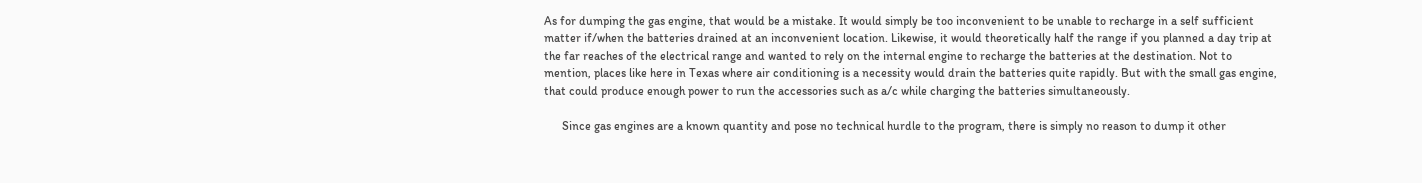As for dumping the gas engine, that would be a mistake. It would simply be too inconvenient to be unable to recharge in a self sufficient matter if/when the batteries drained at an inconvenient location. Likewise, it would theoretically half the range if you planned a day trip at the far reaches of the electrical range and wanted to rely on the internal engine to recharge the batteries at the destination. Not to mention, places like here in Texas where air conditioning is a necessity would drain the batteries quite rapidly. But with the small gas engine, that could produce enough power to run the accessories such as a/c while charging the batteries simultaneously.

      Since gas engines are a known quantity and pose no technical hurdle to the program, there is simply no reason to dump it other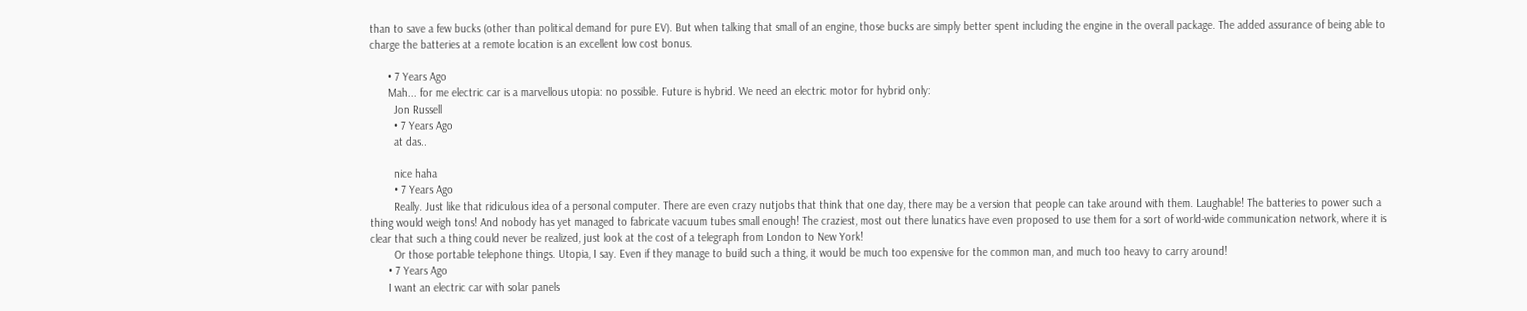than to save a few bucks (other than political demand for pure EV). But when talking that small of an engine, those bucks are simply better spent including the engine in the overall package. The added assurance of being able to charge the batteries at a remote location is an excellent low cost bonus.

      • 7 Years Ago
      Mah... for me electric car is a marvellous utopia: no possible. Future is hybrid. We need an electric motor for hybrid only:
        Jon Russell
        • 7 Years Ago
        at das..

        nice haha
        • 7 Years Ago
        Really. Just like that ridiculous idea of a personal computer. There are even crazy nutjobs that think that one day, there may be a version that people can take around with them. Laughable! The batteries to power such a thing would weigh tons! And nobody has yet managed to fabricate vacuum tubes small enough! The craziest, most out there lunatics have even proposed to use them for a sort of world-wide communication network, where it is clear that such a thing could never be realized, just look at the cost of a telegraph from London to New York!
        Or those portable telephone things. Utopia, I say. Even if they manage to build such a thing, it would be much too expensive for the common man, and much too heavy to carry around!
      • 7 Years Ago
      I want an electric car with solar panels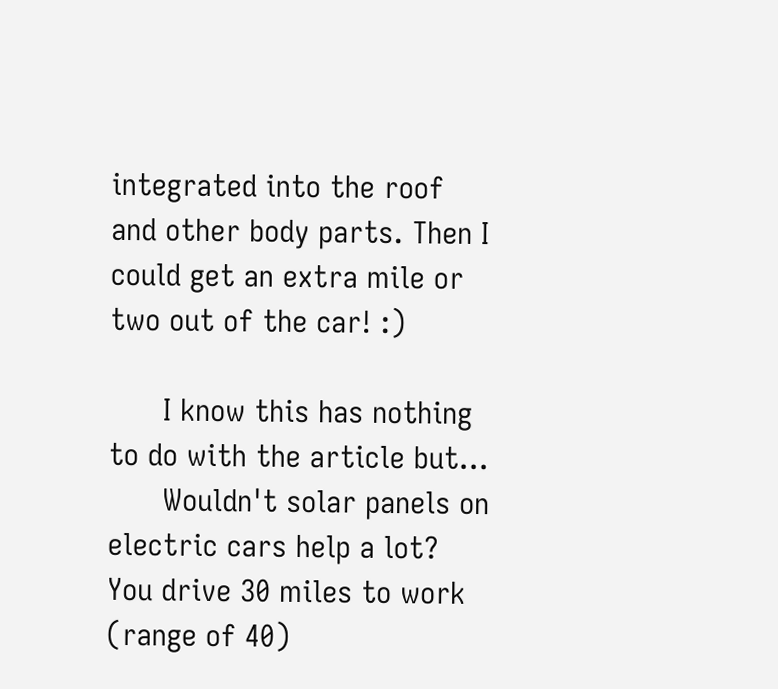integrated into the roof and other body parts. Then I could get an extra mile or two out of the car! :)

      I know this has nothing to do with the article but...
      Wouldn't solar panels on electric cars help a lot? You drive 30 miles to work (range of 40)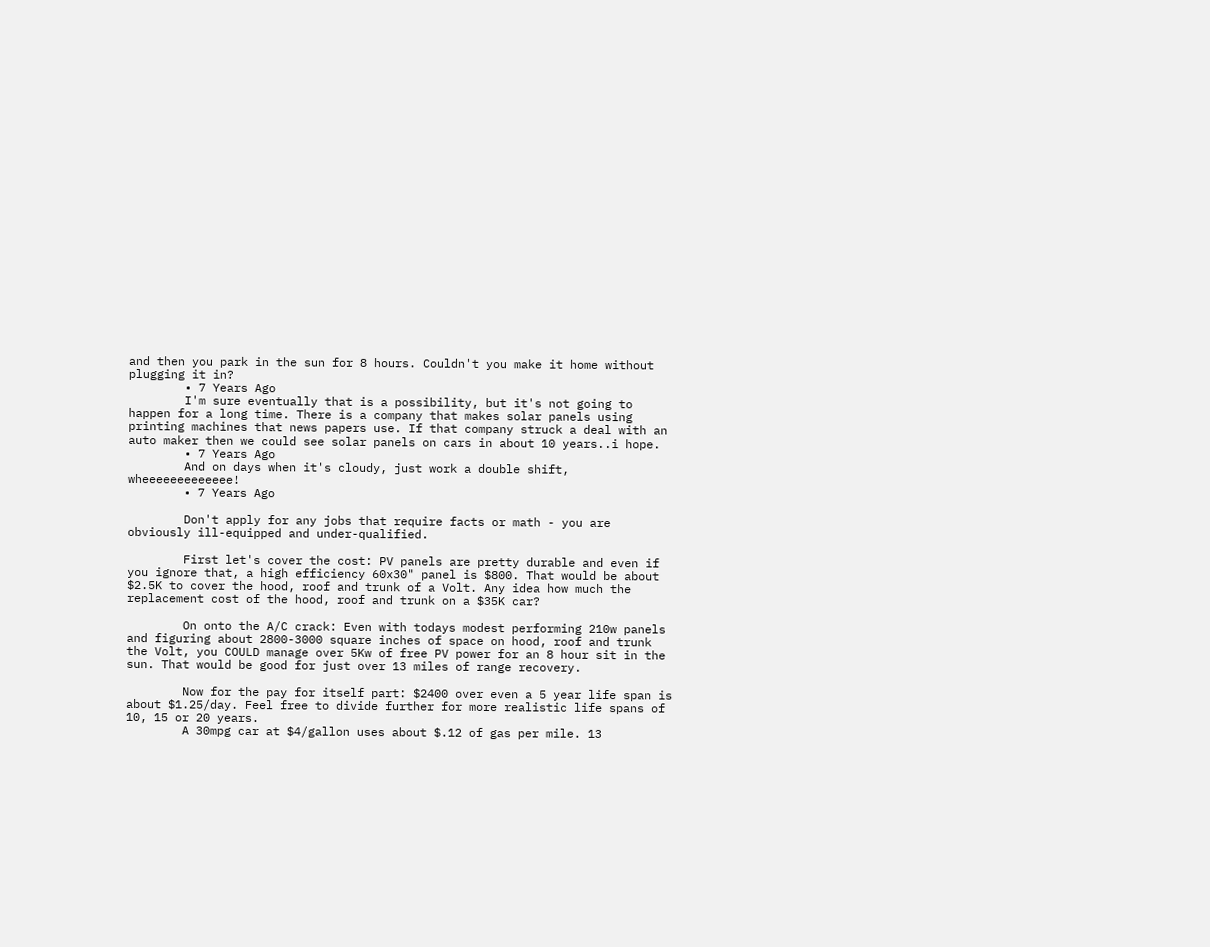and then you park in the sun for 8 hours. Couldn't you make it home without plugging it in?
        • 7 Years Ago
        I'm sure eventually that is a possibility, but it's not going to happen for a long time. There is a company that makes solar panels using printing machines that news papers use. If that company struck a deal with an auto maker then we could see solar panels on cars in about 10 years..i hope.
        • 7 Years Ago
        And on days when it's cloudy, just work a double shift, wheeeeeeeeeeeee!
        • 7 Years Ago

        Don't apply for any jobs that require facts or math - you are obviously ill-equipped and under-qualified.

        First let's cover the cost: PV panels are pretty durable and even if you ignore that, a high efficiency 60x30" panel is $800. That would be about $2.5K to cover the hood, roof and trunk of a Volt. Any idea how much the replacement cost of the hood, roof and trunk on a $35K car?

        On onto the A/C crack: Even with todays modest performing 210w panels and figuring about 2800-3000 square inches of space on hood, roof and trunk the Volt, you COULD manage over 5Kw of free PV power for an 8 hour sit in the sun. That would be good for just over 13 miles of range recovery.

        Now for the pay for itself part: $2400 over even a 5 year life span is about $1.25/day. Feel free to divide further for more realistic life spans of 10, 15 or 20 years.
        A 30mpg car at $4/gallon uses about $.12 of gas per mile. 13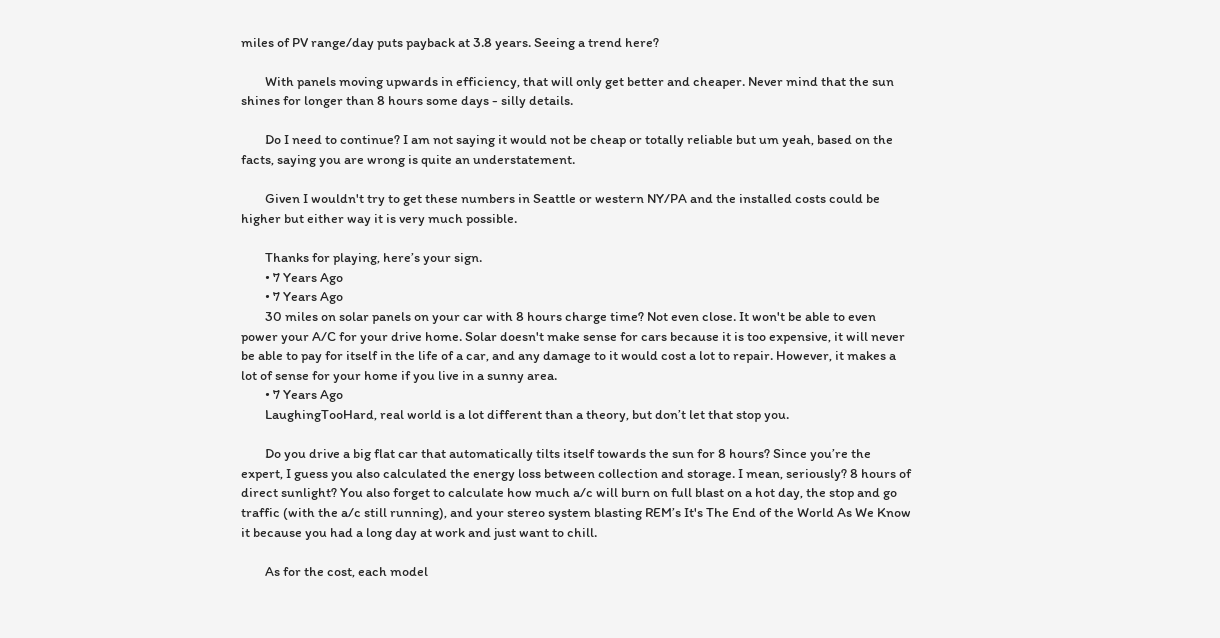miles of PV range/day puts payback at 3.8 years. Seeing a trend here?

        With panels moving upwards in efficiency, that will only get better and cheaper. Never mind that the sun shines for longer than 8 hours some days - silly details.

        Do I need to continue? I am not saying it would not be cheap or totally reliable but um yeah, based on the facts, saying you are wrong is quite an understatement.

        Given I wouldn't try to get these numbers in Seattle or western NY/PA and the installed costs could be higher but either way it is very much possible.

        Thanks for playing, here’s your sign.
        • 7 Years Ago
        • 7 Years Ago
        30 miles on solar panels on your car with 8 hours charge time? Not even close. It won't be able to even power your A/C for your drive home. Solar doesn't make sense for cars because it is too expensive, it will never be able to pay for itself in the life of a car, and any damage to it would cost a lot to repair. However, it makes a lot of sense for your home if you live in a sunny area.
        • 7 Years Ago
        LaughingTooHard, real world is a lot different than a theory, but don’t let that stop you.

        Do you drive a big flat car that automatically tilts itself towards the sun for 8 hours? Since you’re the expert, I guess you also calculated the energy loss between collection and storage. I mean, seriously? 8 hours of direct sunlight? You also forget to calculate how much a/c will burn on full blast on a hot day, the stop and go traffic (with the a/c still running), and your stereo system blasting REM’s It's The End of the World As We Know it because you had a long day at work and just want to chill.

        As for the cost, each model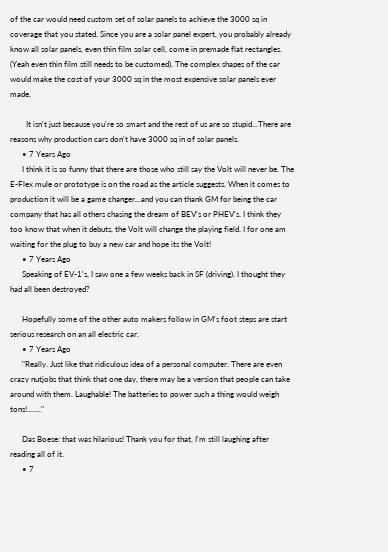of the car would need custom set of solar panels to achieve the 3000 sq in coverage that you stated. Since you are a solar panel expert, you probably already know all solar panels, even thin film solar cell, come in premade flat rectangles. (Yeah even thin film still needs to be customed). The complex shapes of the car would make the cost of your 3000 sq in the most expensive solar panels ever made.

        It isn't just because you're so smart and the rest of us are so stupid...There are reasons why production cars don't have 3000 sq in of solar panels.
      • 7 Years Ago
      I think it is so funny that there are those who still say the Volt will never be. The E-Flex mule or prototype is on the road as the article suggests. When it comes to production it will be a game changer...and you can thank GM for being the car company that has all others chasing the dream of BEV's or PHEV's. I think they too know that when it debuts, the Volt will change the playing field. I for one am waiting for the plug to buy a new car and hope its the Volt!
      • 7 Years Ago
      Speaking of EV-1's, I saw one a few weeks back in SF (driving). I thought they had all been destroyed?

      Hopefully some of the other auto makers follow in GM's foot steps are start serious research on an all electric car.
      • 7 Years Ago
      "Really. Just like that ridiculous idea of a personal computer. There are even crazy nutjobs that think that one day, there may be a version that people can take around with them. Laughable! The batteries to power such a thing would weigh tons!......."

      Das Boese: that was hilarious! Thank you for that, I'm still laughing after reading all of it.
      • 7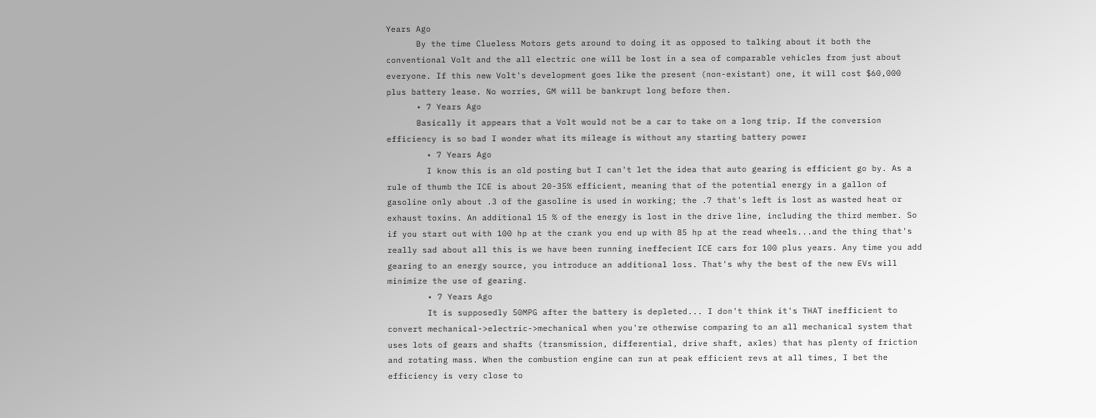Years Ago
      By the time Clueless Motors gets around to doing it as opposed to talking about it both the conventional Volt and the all electric one will be lost in a sea of comparable vehicles from just about everyone. If this new Volt's development goes like the present (non-existant) one, it will cost $60,000 plus battery lease. No worries, GM will be bankrupt long before then.
      • 7 Years Ago
      Basically it appears that a Volt would not be a car to take on a long trip. If the conversion efficiency is so bad I wonder what its mileage is without any starting battery power
        • 7 Years Ago
        I know this is an old posting but I can't let the idea that auto gearing is efficient go by. As a rule of thumb the ICE is about 20-35% efficient, meaning that of the potential energy in a gallon of gasoline only about .3 of the gasoline is used in working; the .7 that's left is lost as wasted heat or exhaust toxins. An additional 15 % of the energy is lost in the drive line, including the third member. So if you start out with 100 hp at the crank you end up with 85 hp at the read wheels...and the thing that's really sad about all this is we have been running ineffecient ICE cars for 100 plus years. Any time you add gearing to an energy source, you introduce an additional loss. That's why the best of the new EVs will minimize the use of gearing.
        • 7 Years Ago
        It is supposedly 50MPG after the battery is depleted... I don't think it's THAT inefficient to convert mechanical->electric->mechanical when you're otherwise comparing to an all mechanical system that uses lots of gears and shafts (transmission, differential, drive shaft, axles) that has plenty of friction and rotating mass. When the combustion engine can run at peak efficient revs at all times, I bet the efficiency is very close to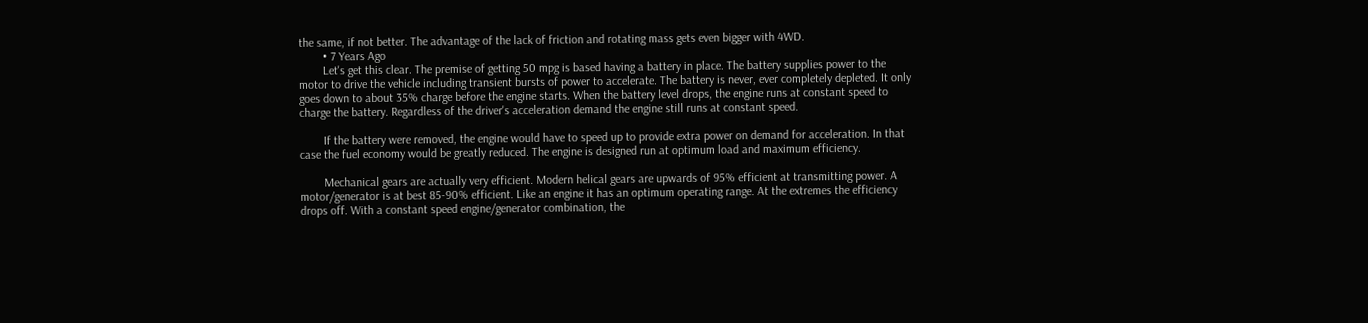the same, if not better. The advantage of the lack of friction and rotating mass gets even bigger with 4WD.
        • 7 Years Ago
        Let's get this clear. The premise of getting 50 mpg is based having a battery in place. The battery supplies power to the motor to drive the vehicle including transient bursts of power to accelerate. The battery is never, ever completely depleted. It only goes down to about 35% charge before the engine starts. When the battery level drops, the engine runs at constant speed to charge the battery. Regardless of the driver's acceleration demand the engine still runs at constant speed.

        If the battery were removed, the engine would have to speed up to provide extra power on demand for acceleration. In that case the fuel economy would be greatly reduced. The engine is designed run at optimum load and maximum efficiency.

        Mechanical gears are actually very efficient. Modern helical gears are upwards of 95% efficient at transmitting power. A motor/generator is at best 85-90% efficient. Like an engine it has an optimum operating range. At the extremes the efficiency drops off. With a constant speed engine/generator combination, the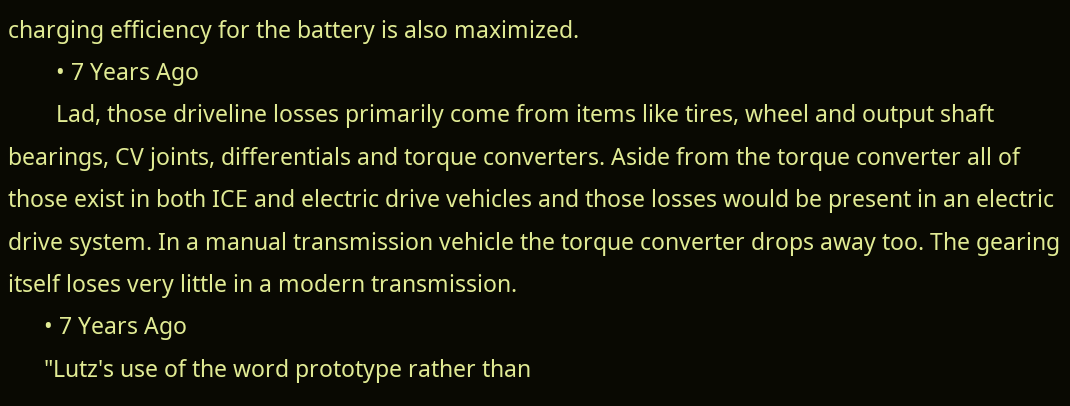charging efficiency for the battery is also maximized.
        • 7 Years Ago
        Lad, those driveline losses primarily come from items like tires, wheel and output shaft bearings, CV joints, differentials and torque converters. Aside from the torque converter all of those exist in both ICE and electric drive vehicles and those losses would be present in an electric drive system. In a manual transmission vehicle the torque converter drops away too. The gearing itself loses very little in a modern transmission.
      • 7 Years Ago
      "Lutz's use of the word prototype rather than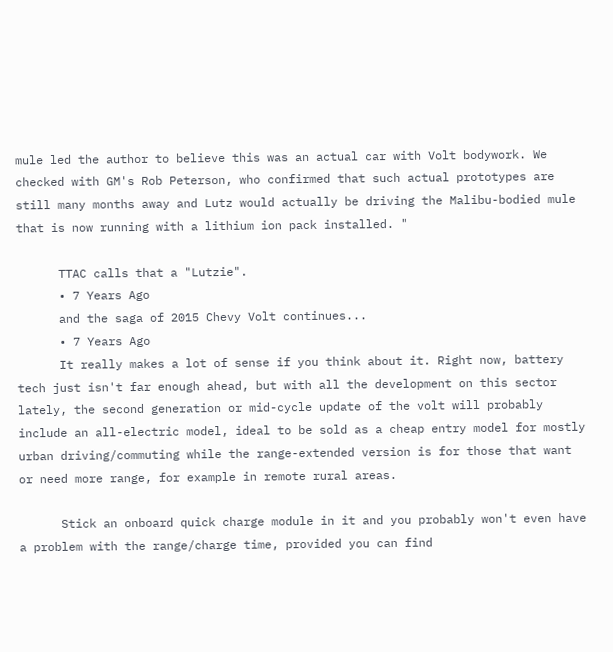mule led the author to believe this was an actual car with Volt bodywork. We checked with GM's Rob Peterson, who confirmed that such actual prototypes are still many months away and Lutz would actually be driving the Malibu-bodied mule that is now running with a lithium ion pack installed. "

      TTAC calls that a "Lutzie".
      • 7 Years Ago
      and the saga of 2015 Chevy Volt continues...
      • 7 Years Ago
      It really makes a lot of sense if you think about it. Right now, battery tech just isn't far enough ahead, but with all the development on this sector lately, the second generation or mid-cycle update of the volt will probably include an all-electric model, ideal to be sold as a cheap entry model for mostly urban driving/commuting while the range-extended version is for those that want or need more range, for example in remote rural areas.

      Stick an onboard quick charge module in it and you probably won't even have a problem with the range/charge time, provided you can find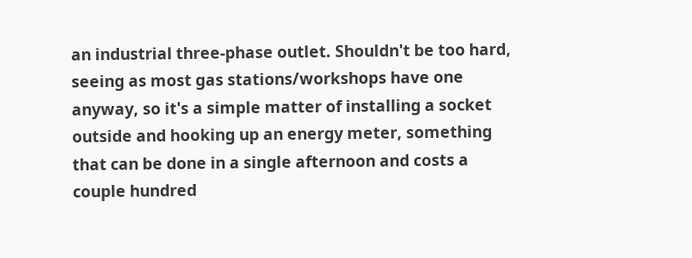an industrial three-phase outlet. Shouldn't be too hard, seeing as most gas stations/workshops have one anyway, so it's a simple matter of installing a socket outside and hooking up an energy meter, something that can be done in a single afternoon and costs a couple hundred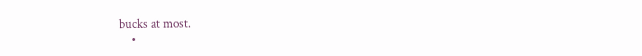bucks at most.
    •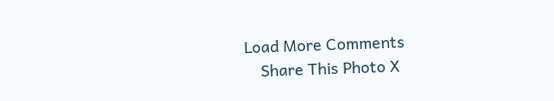Load More Comments
    Share This Photo X